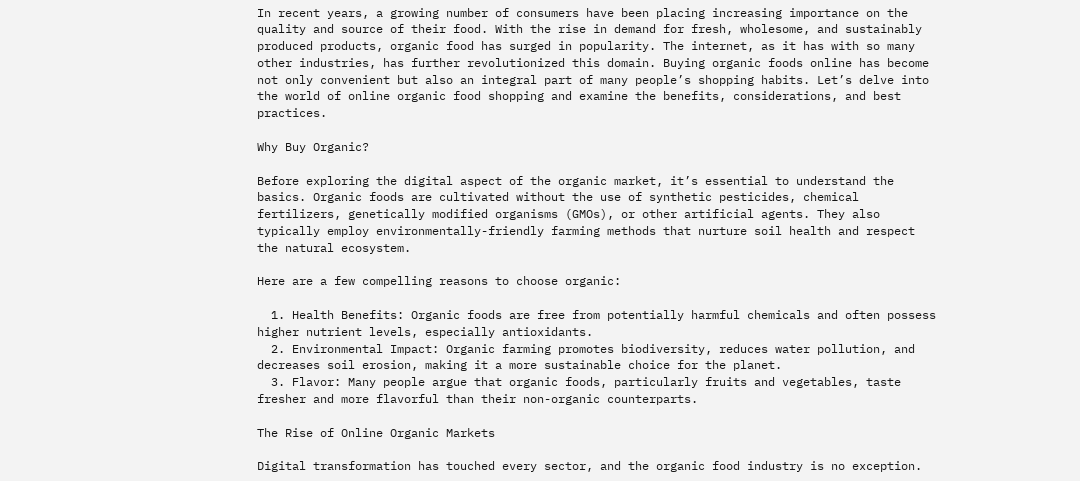In recent years, a growing number of consumers have been placing increasing importance on the quality and source of their food. With the rise in demand for fresh, wholesome, and sustainably produced products, organic food has surged in popularity. The internet, as it has with so many other industries, has further revolutionized this domain. Buying organic foods online has become not only convenient but also an integral part of many people’s shopping habits. Let’s delve into the world of online organic food shopping and examine the benefits, considerations, and best practices.

Why Buy Organic?

Before exploring the digital aspect of the organic market, it’s essential to understand the basics. Organic foods are cultivated without the use of synthetic pesticides, chemical fertilizers, genetically modified organisms (GMOs), or other artificial agents. They also typically employ environmentally-friendly farming methods that nurture soil health and respect the natural ecosystem.

Here are a few compelling reasons to choose organic:

  1. Health Benefits: Organic foods are free from potentially harmful chemicals and often possess higher nutrient levels, especially antioxidants.
  2. Environmental Impact: Organic farming promotes biodiversity, reduces water pollution, and decreases soil erosion, making it a more sustainable choice for the planet.
  3. Flavor: Many people argue that organic foods, particularly fruits and vegetables, taste fresher and more flavorful than their non-organic counterparts.

The Rise of Online Organic Markets

Digital transformation has touched every sector, and the organic food industry is no exception.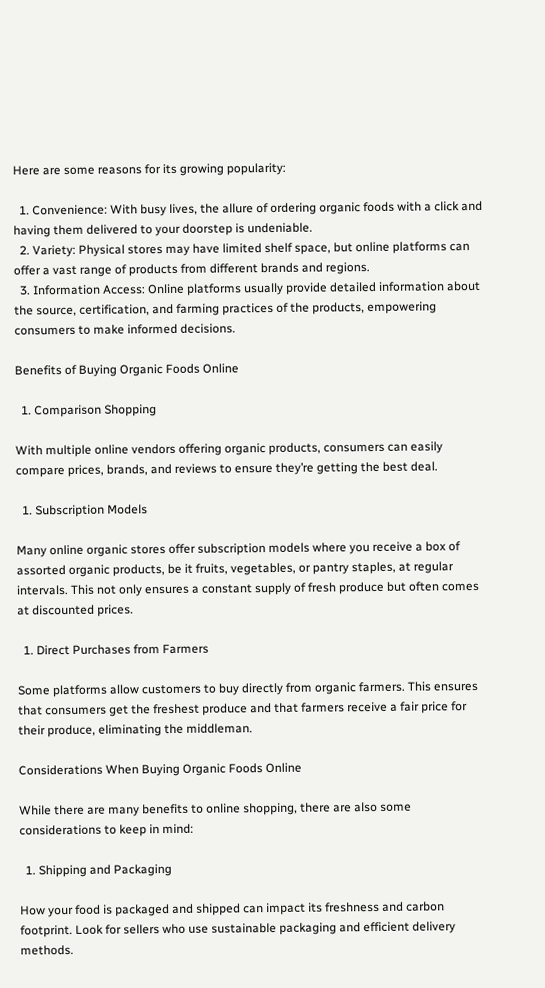Here are some reasons for its growing popularity:

  1. Convenience: With busy lives, the allure of ordering organic foods with a click and having them delivered to your doorstep is undeniable.
  2. Variety: Physical stores may have limited shelf space, but online platforms can offer a vast range of products from different brands and regions.
  3. Information Access: Online platforms usually provide detailed information about the source, certification, and farming practices of the products, empowering consumers to make informed decisions.

Benefits of Buying Organic Foods Online

  1. Comparison Shopping

With multiple online vendors offering organic products, consumers can easily compare prices, brands, and reviews to ensure they’re getting the best deal.

  1. Subscription Models

Many online organic stores offer subscription models where you receive a box of assorted organic products, be it fruits, vegetables, or pantry staples, at regular intervals. This not only ensures a constant supply of fresh produce but often comes at discounted prices.

  1. Direct Purchases from Farmers

Some platforms allow customers to buy directly from organic farmers. This ensures that consumers get the freshest produce and that farmers receive a fair price for their produce, eliminating the middleman.

Considerations When Buying Organic Foods Online

While there are many benefits to online shopping, there are also some considerations to keep in mind:

  1. Shipping and Packaging

How your food is packaged and shipped can impact its freshness and carbon footprint. Look for sellers who use sustainable packaging and efficient delivery methods.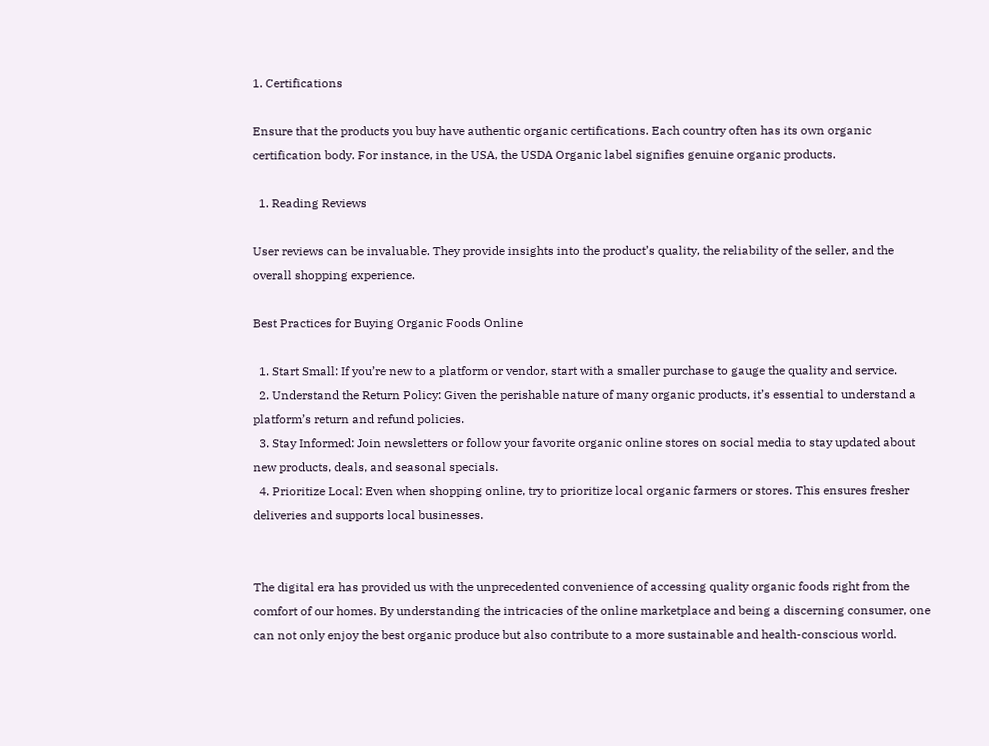1. Certifications

Ensure that the products you buy have authentic organic certifications. Each country often has its own organic certification body. For instance, in the USA, the USDA Organic label signifies genuine organic products.

  1. Reading Reviews

User reviews can be invaluable. They provide insights into the product’s quality, the reliability of the seller, and the overall shopping experience.

Best Practices for Buying Organic Foods Online

  1. Start Small: If you’re new to a platform or vendor, start with a smaller purchase to gauge the quality and service.
  2. Understand the Return Policy: Given the perishable nature of many organic products, it’s essential to understand a platform’s return and refund policies.
  3. Stay Informed: Join newsletters or follow your favorite organic online stores on social media to stay updated about new products, deals, and seasonal specials.
  4. Prioritize Local: Even when shopping online, try to prioritize local organic farmers or stores. This ensures fresher deliveries and supports local businesses.


The digital era has provided us with the unprecedented convenience of accessing quality organic foods right from the comfort of our homes. By understanding the intricacies of the online marketplace and being a discerning consumer, one can not only enjoy the best organic produce but also contribute to a more sustainable and health-conscious world.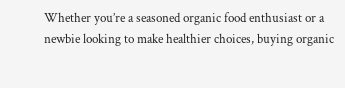Whether you’re a seasoned organic food enthusiast or a newbie looking to make healthier choices, buying organic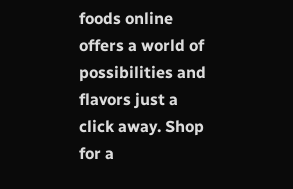foods online offers a world of possibilities and flavors just a click away. Shop for a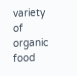variety of organic food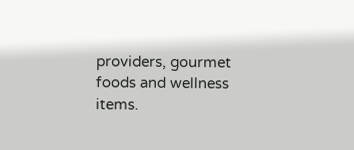providers, gourmet foods and wellness items.